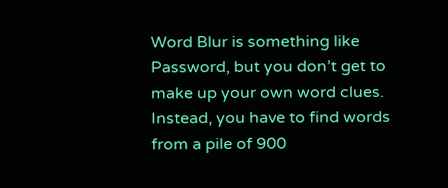Word Blur is something like Password, but you don’t get to make up your own word clues. Instead, you have to find words from a pile of 900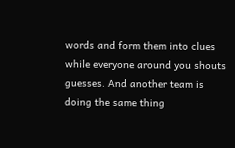words and form them into clues while everyone around you shouts guesses. And another team is doing the same thing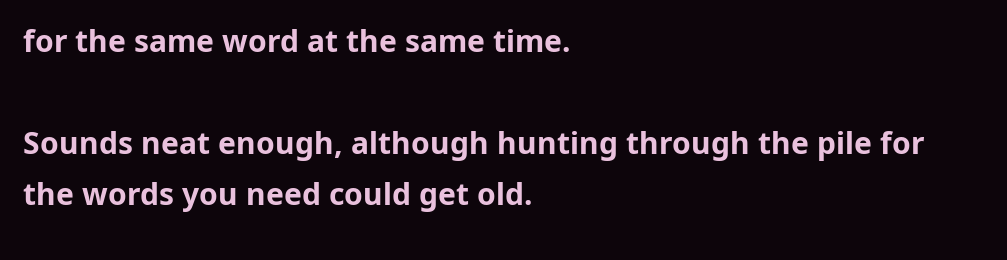for the same word at the same time.

Sounds neat enough, although hunting through the pile for the words you need could get old.